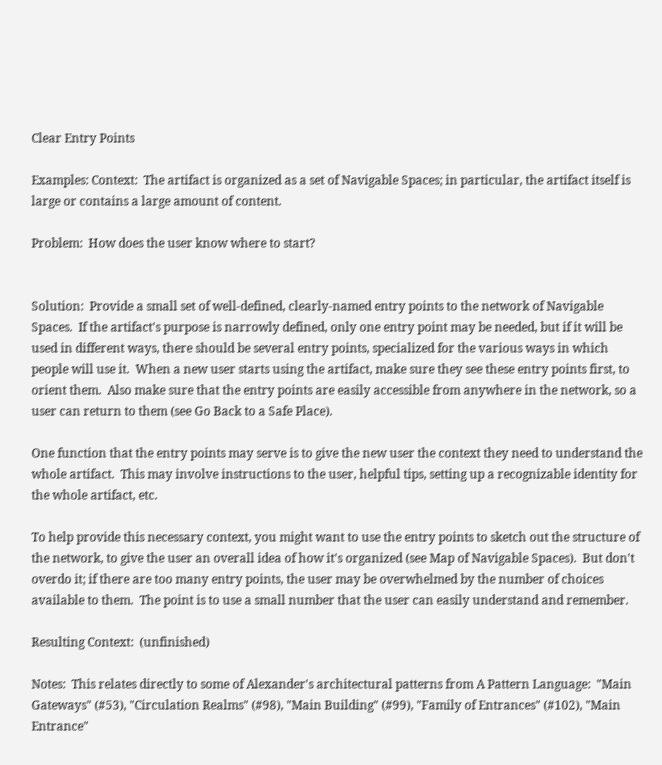Clear Entry Points

Examples: Context:  The artifact is organized as a set of Navigable Spaces; in particular, the artifact itself is large or contains a large amount of content.

Problem:  How does the user know where to start?


Solution:  Provide a small set of well-defined, clearly-named entry points to the network of Navigable Spaces.  If the artifact's purpose is narrowly defined, only one entry point may be needed, but if it will be used in different ways, there should be several entry points, specialized for the various ways in which people will use it.  When a new user starts using the artifact, make sure they see these entry points first, to orient them.  Also make sure that the entry points are easily accessible from anywhere in the network, so a user can return to them (see Go Back to a Safe Place).

One function that the entry points may serve is to give the new user the context they need to understand the whole artifact.  This may involve instructions to the user, helpful tips, setting up a recognizable identity for the whole artifact, etc.

To help provide this necessary context, you might want to use the entry points to sketch out the structure of the network, to give the user an overall idea of how it's organized (see Map of Navigable Spaces).  But don't overdo it; if there are too many entry points, the user may be overwhelmed by the number of choices available to them.  The point is to use a small number that the user can easily understand and remember.

Resulting Context:  (unfinished)

Notes:  This relates directly to some of Alexander's architectural patterns from A Pattern Language:  "Main Gateways" (#53), "Circulation Realms" (#98), "Main Building" (#99), "Family of Entrances" (#102), "Main Entrance"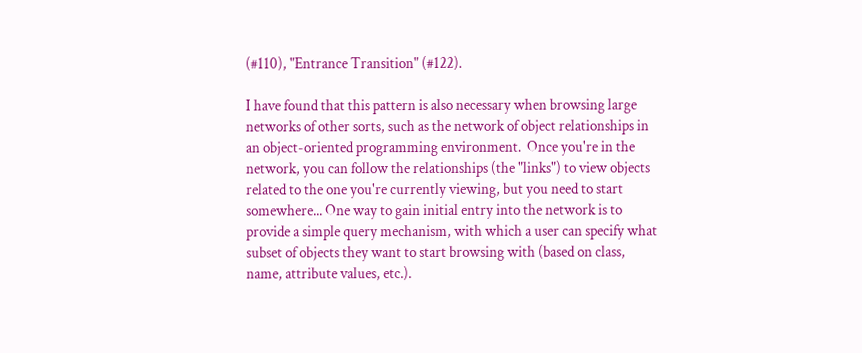(#110), "Entrance Transition" (#122).

I have found that this pattern is also necessary when browsing large networks of other sorts, such as the network of object relationships in an object-oriented programming environment.  Once you're in the network, you can follow the relationships (the "links") to view objects related to the one you're currently viewing, but you need to start somewhere... One way to gain initial entry into the network is to provide a simple query mechanism, with which a user can specify what subset of objects they want to start browsing with (based on class, name, attribute values, etc.).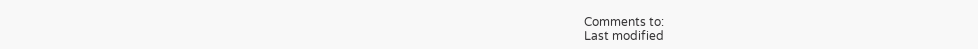Comments to:
Last modified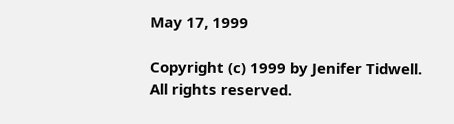May 17, 1999

Copyright (c) 1999 by Jenifer Tidwell.  All rights reserved.